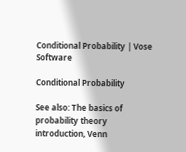Conditional Probability | Vose Software

Conditional Probability

See also: The basics of probability theory introduction, Venn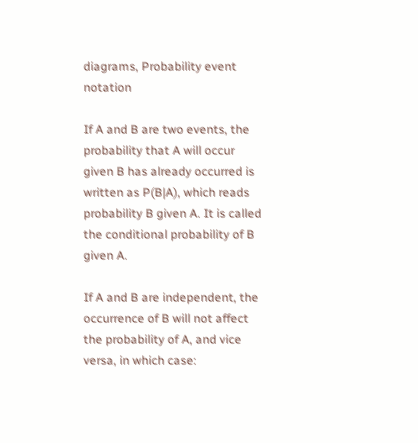diagrams, Probability event notation

If A and B are two events, the probability that A will occur given B has already occurred is written as P(B|A), which reads probability B given A. It is called the conditional probability of B given A.

If A and B are independent, the occurrence of B will not affect the probability of A, and vice versa, in which case: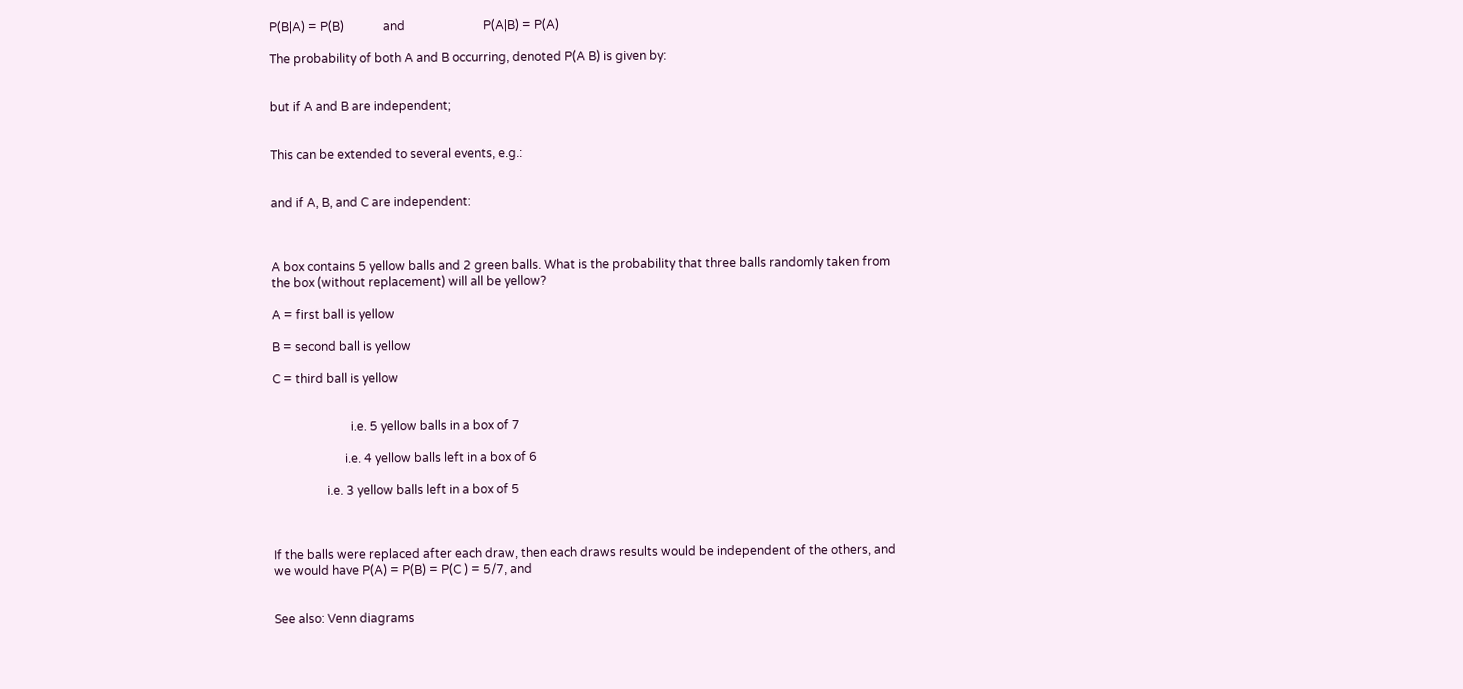P(B|A) = P(B)             and                          P(A|B) = P(A)

The probability of both A and B occurring, denoted P(A B) is given by:


but if A and B are independent;


This can be extended to several events, e.g.:


and if A, B, and C are independent:



A box contains 5 yellow balls and 2 green balls. What is the probability that three balls randomly taken from the box (without replacement) will all be yellow?

A = first ball is yellow

B = second ball is yellow

C = third ball is yellow


                          i.e. 5 yellow balls in a box of 7

                        i.e. 4 yellow balls left in a box of 6

                  i.e. 3 yellow balls left in a box of 5



If the balls were replaced after each draw, then each draws results would be independent of the others, and we would have P(A) = P(B) = P(C ) = 5/7, and


See also: Venn diagrams